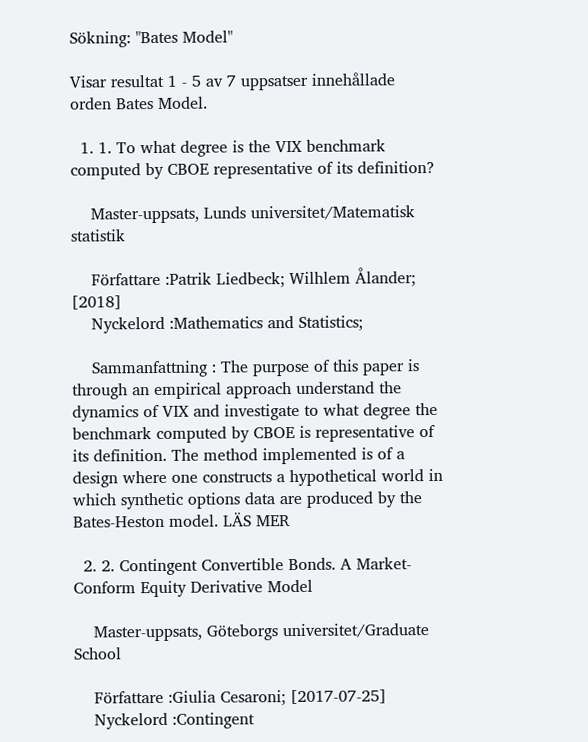Sökning: "Bates Model"

Visar resultat 1 - 5 av 7 uppsatser innehållade orden Bates Model.

  1. 1. To what degree is the VIX benchmark computed by CBOE representative of its definition?

    Master-uppsats, Lunds universitet/Matematisk statistik

    Författare :Patrik Liedbeck; Wilhlem Ålander; [2018]
    Nyckelord :Mathematics and Statistics;

    Sammanfattning : The purpose of this paper is through an empirical approach understand the dynamics of VIX and investigate to what degree the benchmark computed by CBOE is representative of its definition. The method implemented is of a design where one constructs a hypothetical world in which synthetic options data are produced by the Bates-Heston model. LÄS MER

  2. 2. Contingent Convertible Bonds. A Market-Conform Equity Derivative Model

    Master-uppsats, Göteborgs universitet/Graduate School

    Författare :Giulia Cesaroni; [2017-07-25]
    Nyckelord :Contingent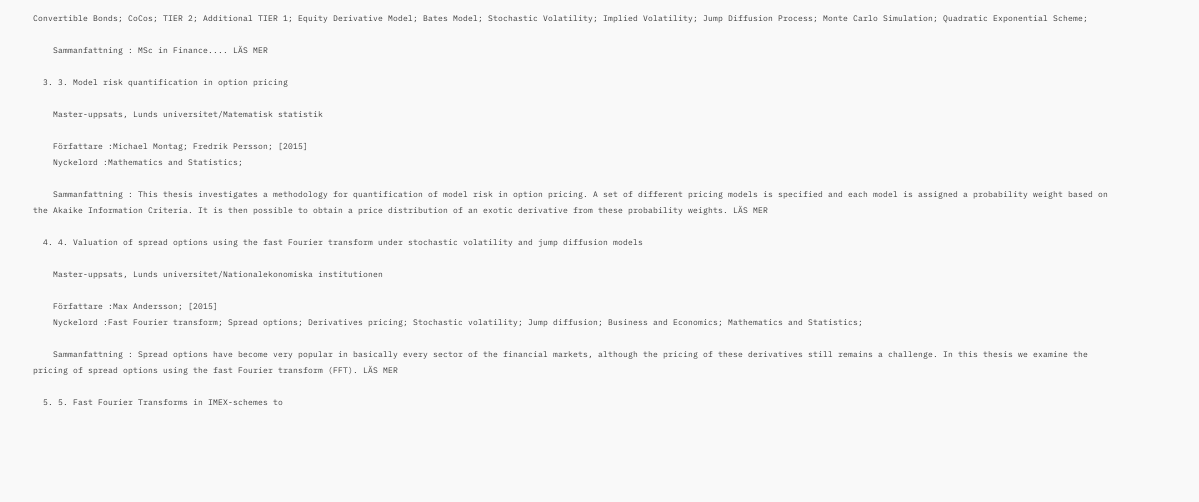Convertible Bonds; CoCos; TIER 2; Additional TIER 1; Equity Derivative Model; Bates Model; Stochastic Volatility; Implied Volatility; Jump Diffusion Process; Monte Carlo Simulation; Quadratic Exponential Scheme;

    Sammanfattning : MSc in Finance.... LÄS MER

  3. 3. Model risk quantification in option pricing

    Master-uppsats, Lunds universitet/Matematisk statistik

    Författare :Michael Montag; Fredrik Persson; [2015]
    Nyckelord :Mathematics and Statistics;

    Sammanfattning : This thesis investigates a methodology for quantification of model risk in option pricing. A set of different pricing models is specified and each model is assigned a probability weight based on the Akaike Information Criteria. It is then possible to obtain a price distribution of an exotic derivative from these probability weights. LÄS MER

  4. 4. Valuation of spread options using the fast Fourier transform under stochastic volatility and jump diffusion models

    Master-uppsats, Lunds universitet/Nationalekonomiska institutionen

    Författare :Max Andersson; [2015]
    Nyckelord :Fast Fourier transform; Spread options; Derivatives pricing; Stochastic volatility; Jump diffusion; Business and Economics; Mathematics and Statistics;

    Sammanfattning : Spread options have become very popular in basically every sector of the financial markets, although the pricing of these derivatives still remains a challenge. In this thesis we examine the pricing of spread options using the fast Fourier transform (FFT). LÄS MER

  5. 5. Fast Fourier Transforms in IMEX-schemes to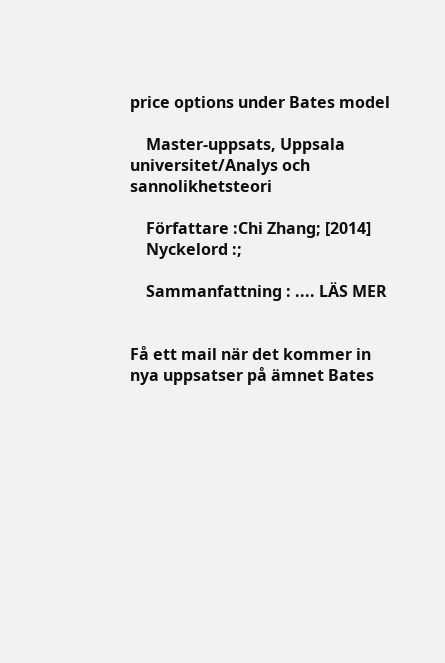price options under Bates model

    Master-uppsats, Uppsala universitet/Analys och sannolikhetsteori

    Författare :Chi Zhang; [2014]
    Nyckelord :;

    Sammanfattning : .... LÄS MER


Få ett mail när det kommer in nya uppsatser på ämnet Bates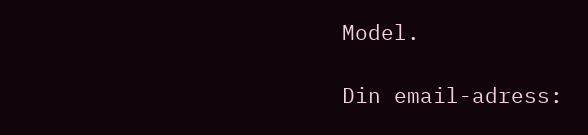Model.

Din email-adress: